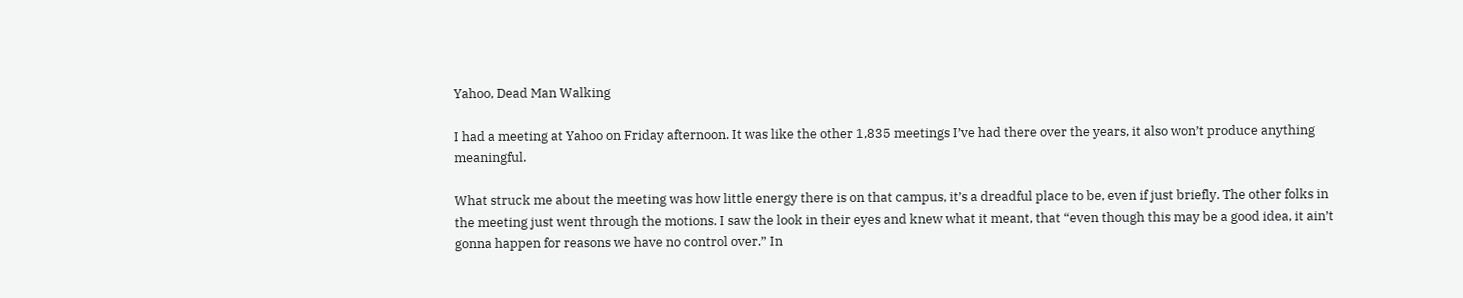Yahoo, Dead Man Walking

I had a meeting at Yahoo on Friday afternoon. It was like the other 1,835 meetings I’ve had there over the years, it also won’t produce anything meaningful.

What struck me about the meeting was how little energy there is on that campus, it’s a dreadful place to be, even if just briefly. The other folks in the meeting just went through the motions. I saw the look in their eyes and knew what it meant, that “even though this may be a good idea, it ain’t gonna happen for reasons we have no control over.” In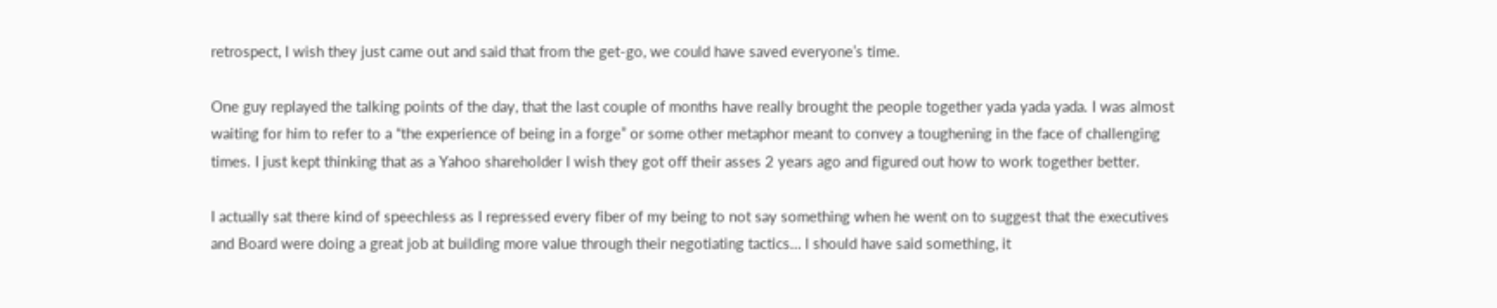retrospect, I wish they just came out and said that from the get-go, we could have saved everyone’s time.

One guy replayed the talking points of the day, that the last couple of months have really brought the people together yada yada yada. I was almost waiting for him to refer to a “the experience of being in a forge” or some other metaphor meant to convey a toughening in the face of challenging times. I just kept thinking that as a Yahoo shareholder I wish they got off their asses 2 years ago and figured out how to work together better.

I actually sat there kind of speechless as I repressed every fiber of my being to not say something when he went on to suggest that the executives and Board were doing a great job at building more value through their negotiating tactics… I should have said something, it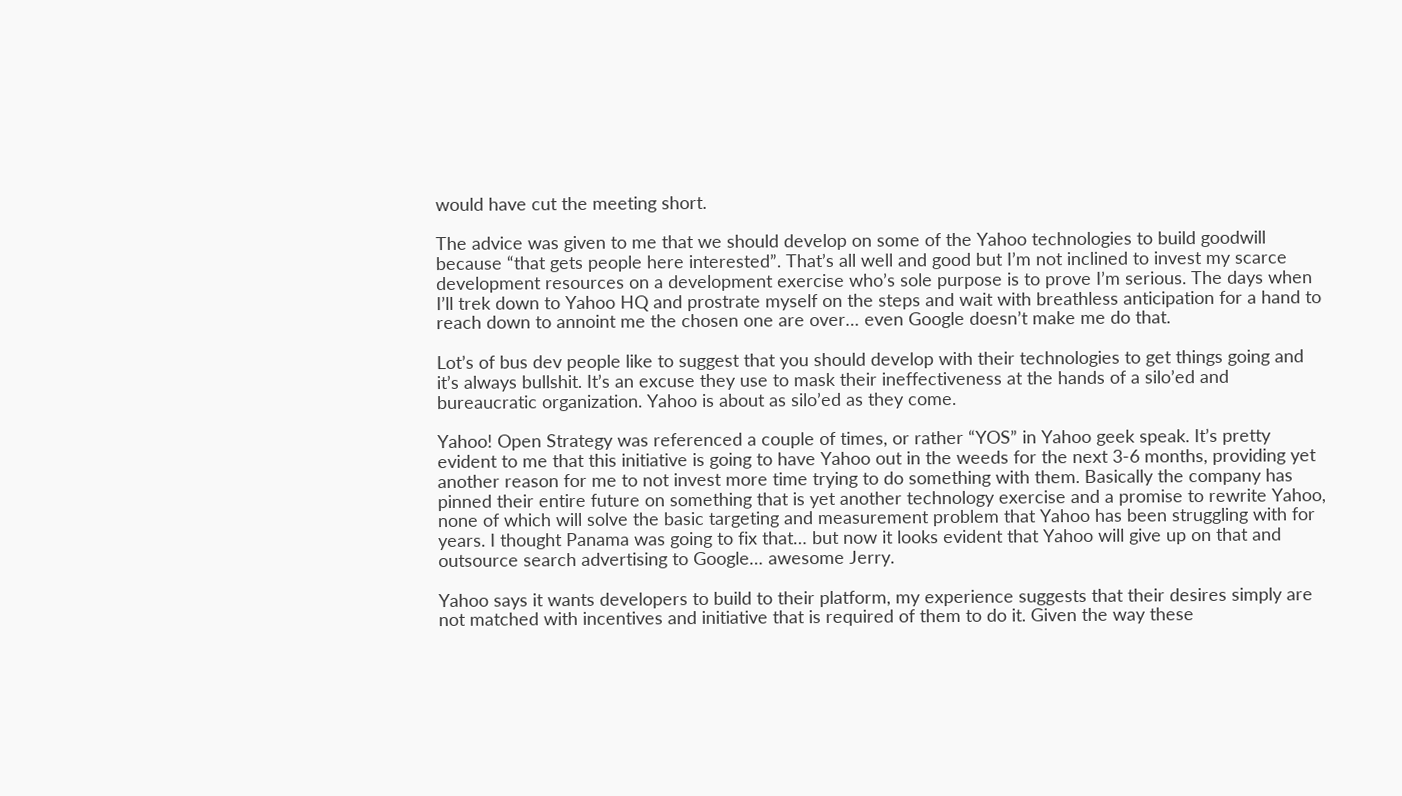would have cut the meeting short.

The advice was given to me that we should develop on some of the Yahoo technologies to build goodwill because “that gets people here interested”. That’s all well and good but I’m not inclined to invest my scarce development resources on a development exercise who’s sole purpose is to prove I’m serious. The days when I’ll trek down to Yahoo HQ and prostrate myself on the steps and wait with breathless anticipation for a hand to reach down to annoint me the chosen one are over… even Google doesn’t make me do that.

Lot’s of bus dev people like to suggest that you should develop with their technologies to get things going and it’s always bullshit. It’s an excuse they use to mask their ineffectiveness at the hands of a silo’ed and bureaucratic organization. Yahoo is about as silo’ed as they come.

Yahoo! Open Strategy was referenced a couple of times, or rather “YOS” in Yahoo geek speak. It’s pretty evident to me that this initiative is going to have Yahoo out in the weeds for the next 3-6 months, providing yet another reason for me to not invest more time trying to do something with them. Basically the company has pinned their entire future on something that is yet another technology exercise and a promise to rewrite Yahoo, none of which will solve the basic targeting and measurement problem that Yahoo has been struggling with for years. I thought Panama was going to fix that… but now it looks evident that Yahoo will give up on that and outsource search advertising to Google… awesome Jerry.

Yahoo says it wants developers to build to their platform, my experience suggests that their desires simply are not matched with incentives and initiative that is required of them to do it. Given the way these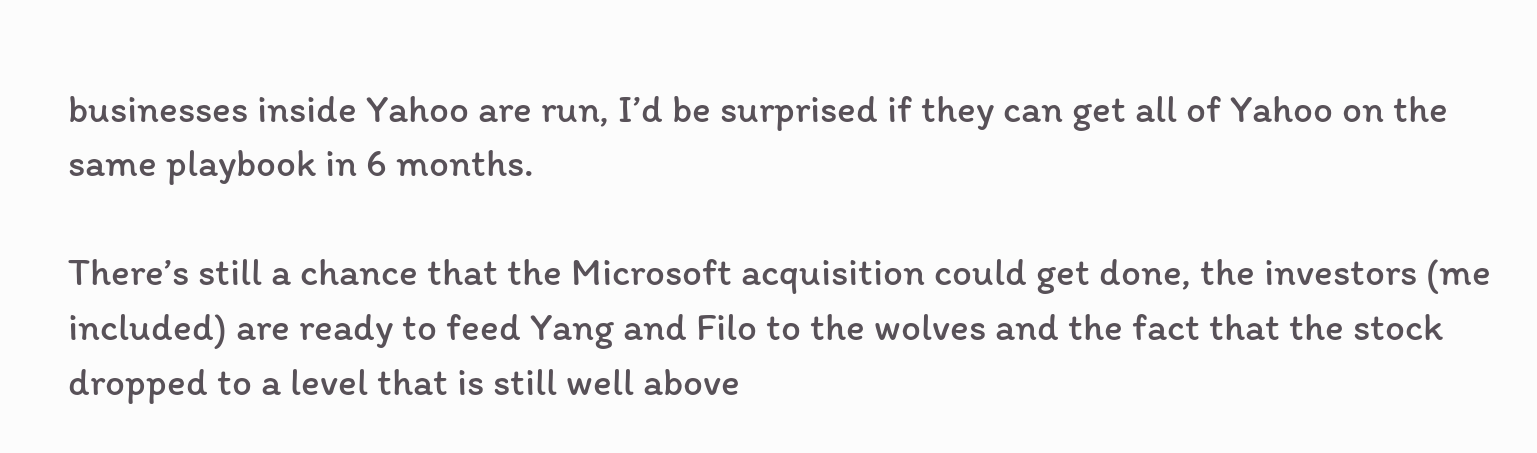businesses inside Yahoo are run, I’d be surprised if they can get all of Yahoo on the same playbook in 6 months.

There’s still a chance that the Microsoft acquisition could get done, the investors (me included) are ready to feed Yang and Filo to the wolves and the fact that the stock dropped to a level that is still well above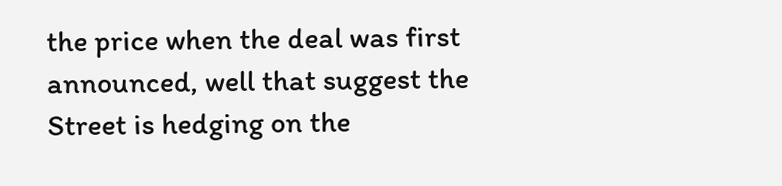the price when the deal was first announced, well that suggest the Street is hedging on the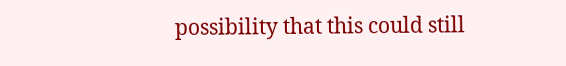possibility that this could still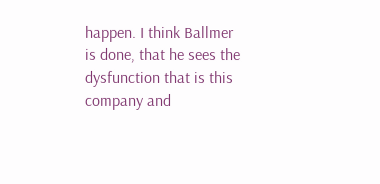happen. I think Ballmer is done, that he sees the dysfunction that is this company and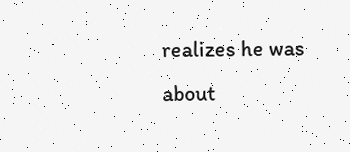realizes he was about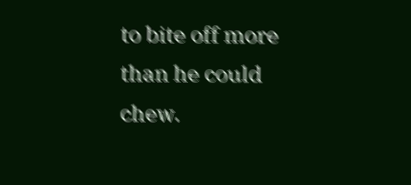to bite off more than he could chew.